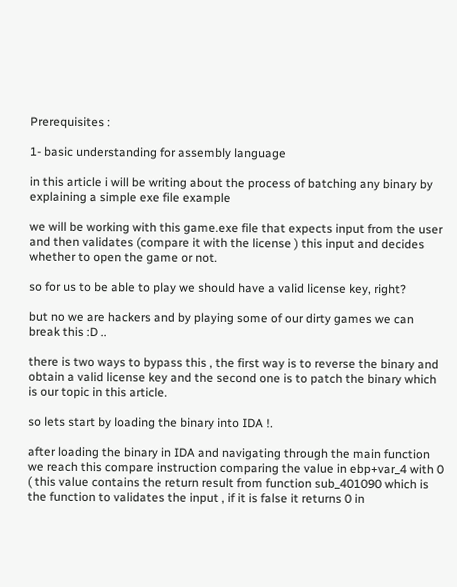Prerequisites :

1- basic understanding for assembly language

in this article i will be writing about the process of batching any binary by explaining a simple exe file example

we will be working with this game.exe file that expects input from the user and then validates (compare it with the license ) this input and decides whether to open the game or not.

so for us to be able to play we should have a valid license key, right?

but no we are hackers and by playing some of our dirty games we can break this :D ..

there is two ways to bypass this , the first way is to reverse the binary and obtain a valid license key and the second one is to patch the binary which is our topic in this article.

so lets start by loading the binary into IDA !.

after loading the binary in IDA and navigating through the main function we reach this compare instruction comparing the value in ebp+var_4 with 0 ( this value contains the return result from function sub_401090 which is the function to validates the input , if it is false it returns 0 in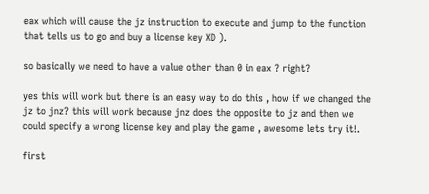eax which will cause the jz instruction to execute and jump to the function that tells us to go and buy a license key XD ).

so basically we need to have a value other than 0 in eax ? right?

yes this will work but there is an easy way to do this , how if we changed the jz to jnz? this will work because jnz does the opposite to jz and then we could specify a wrong license key and play the game , awesome lets try it!.

first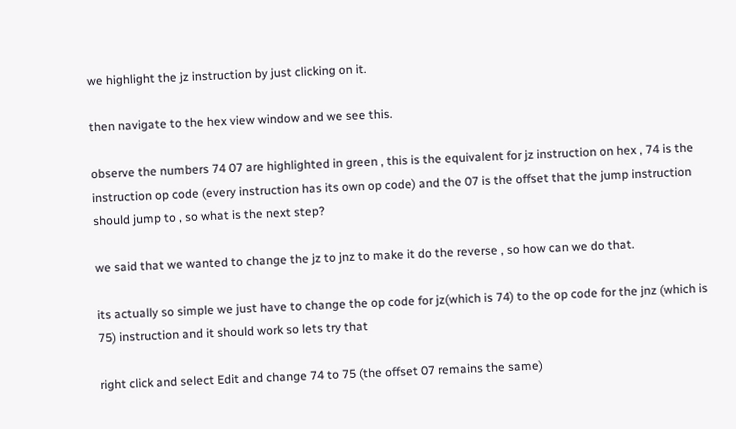we highlight the jz instruction by just clicking on it.

then navigate to the hex view window and we see this.

observe the numbers 74 07 are highlighted in green , this is the equivalent for jz instruction on hex , 74 is the instruction op code (every instruction has its own op code) and the 07 is the offset that the jump instruction should jump to , so what is the next step?

we said that we wanted to change the jz to jnz to make it do the reverse , so how can we do that.

its actually so simple we just have to change the op code for jz(which is 74) to the op code for the jnz (which is 75) instruction and it should work so lets try that

right click and select Edit and change 74 to 75 (the offset 07 remains the same)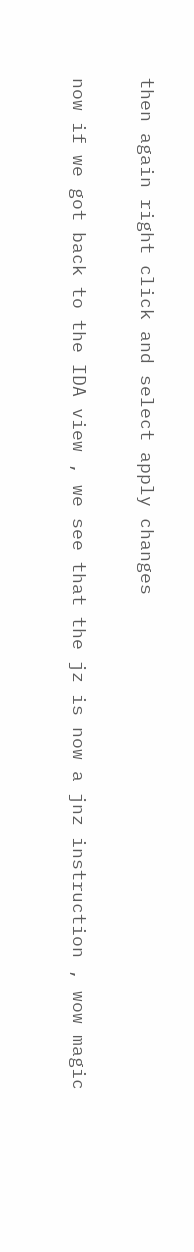then again right click and select apply changes

now if we got back to the IDA view , we see that the jz is now a jnz instruction , wow magic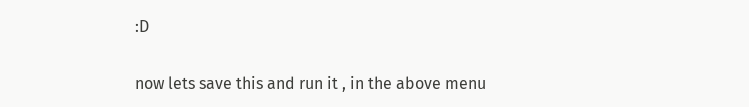:D

now lets save this and run it , in the above menu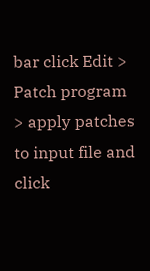bar click Edit > Patch program > apply patches to input file and click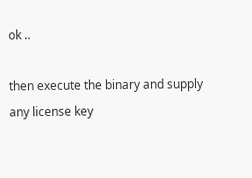ok ..

then execute the binary and supply any license key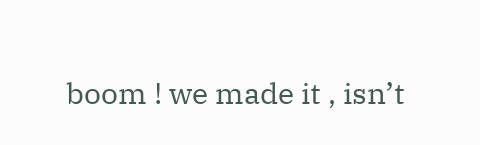boom ! we made it , isn’t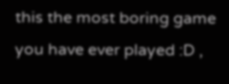this the most boring game you have ever played :D ,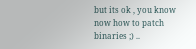but its ok , you know now how to patch binaries ;) ..